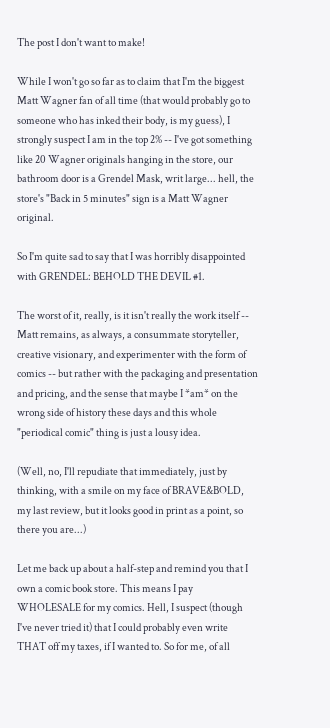The post I don't want to make!

While I won't go so far as to claim that I'm the biggest Matt Wagner fan of all time (that would probably go to someone who has inked their body, is my guess), I strongly suspect I am in the top 2% -- I've got something like 20 Wagner originals hanging in the store, our bathroom door is a Grendel Mask, writ large... hell, the store's "Back in 5 minutes" sign is a Matt Wagner original.

So I'm quite sad to say that I was horribly disappointed with GRENDEL: BEHOLD THE DEVIL #1.

The worst of it, really, is it isn't really the work itself -- Matt remains, as always, a consummate storyteller, creative visionary, and experimenter with the form of comics -- but rather with the packaging and presentation and pricing, and the sense that maybe I *am* on the wrong side of history these days and this whole "periodical comic" thing is just a lousy idea.

(Well, no, I'll repudiate that immediately, just by thinking, with a smile on my face of BRAVE&BOLD, my last review, but it looks good in print as a point, so there you are...)

Let me back up about a half-step and remind you that I own a comic book store. This means I pay WHOLESALE for my comics. Hell, I suspect (though I've never tried it) that I could probably even write THAT off my taxes, if I wanted to. So for me, of all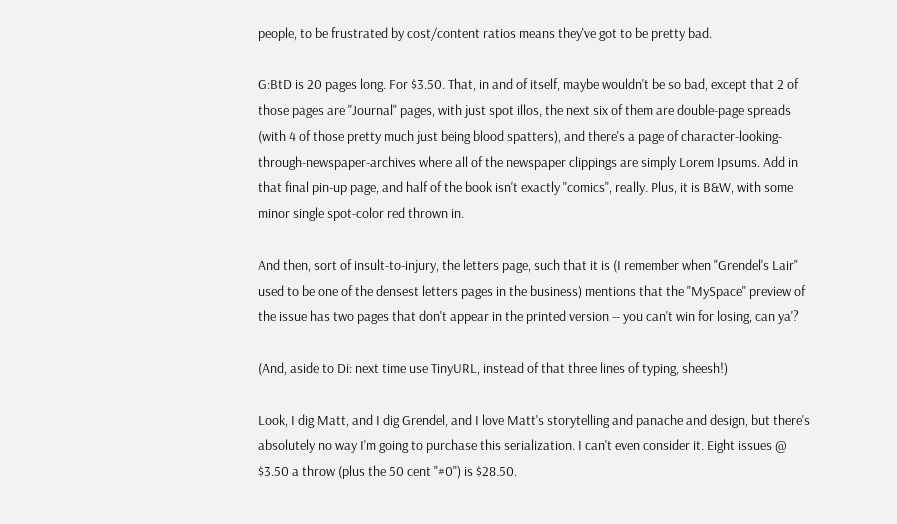people, to be frustrated by cost/content ratios means they've got to be pretty bad.

G:BtD is 20 pages long. For $3.50. That, in and of itself, maybe wouldn't be so bad, except that 2 of those pages are "Journal" pages, with just spot illos, the next six of them are double-page spreads (with 4 of those pretty much just being blood spatters), and there's a page of character-looking-through-newspaper-archives where all of the newspaper clippings are simply Lorem Ipsums. Add in that final pin-up page, and half of the book isn't exactly "comics", really. Plus, it is B&W, with some minor single spot-color red thrown in.

And then, sort of insult-to-injury, the letters page, such that it is (I remember when "Grendel's Lair" used to be one of the densest letters pages in the business) mentions that the "MySpace" preview of the issue has two pages that don't appear in the printed version -- you can't win for losing, can ya'?

(And, aside to Di: next time use TinyURL, instead of that three lines of typing, sheesh!)

Look, I dig Matt, and I dig Grendel, and I love Matt's storytelling and panache and design, but there's absolutely no way I'm going to purchase this serialization. I can't even consider it. Eight issues @ $3.50 a throw (plus the 50 cent "#0") is $28.50.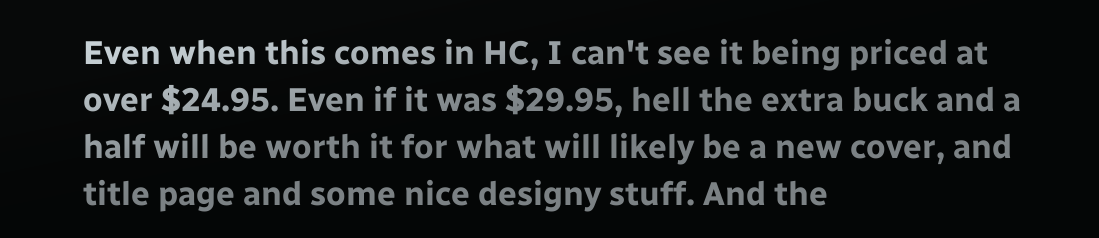Even when this comes in HC, I can't see it being priced at over $24.95. Even if it was $29.95, hell the extra buck and a half will be worth it for what will likely be a new cover, and title page and some nice designy stuff. And the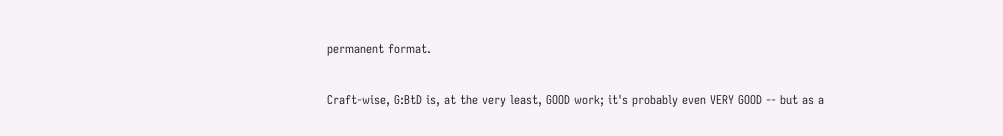permanent format.

Craft-wise, G:BtD is, at the very least, GOOD work; it's probably even VERY GOOD -- but as a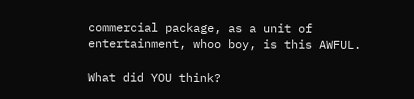commercial package, as a unit of entertainment, whoo boy, is this AWFUL.

What did YOU think?